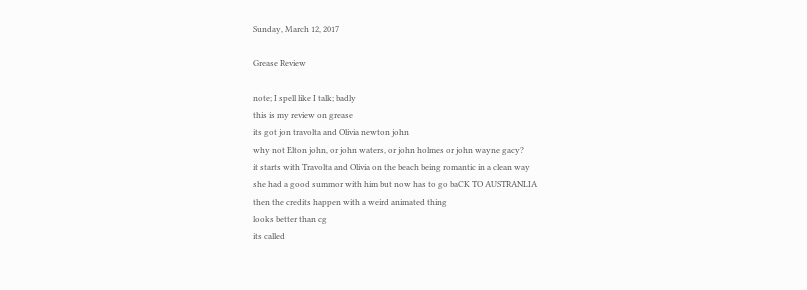Sunday, March 12, 2017

Grease Review

note; I spell like I talk; badly
this is my review on grease
its got jon travolta and Olivia newton john
why not Elton john, or john waters, or john holmes or john wayne gacy?
it starts with Travolta and Olivia on the beach being romantic in a clean way
she had a good summor with him but now has to go baCK TO AUSTRANLIA
then the credits happen with a weird animated thing
looks better than cg
its called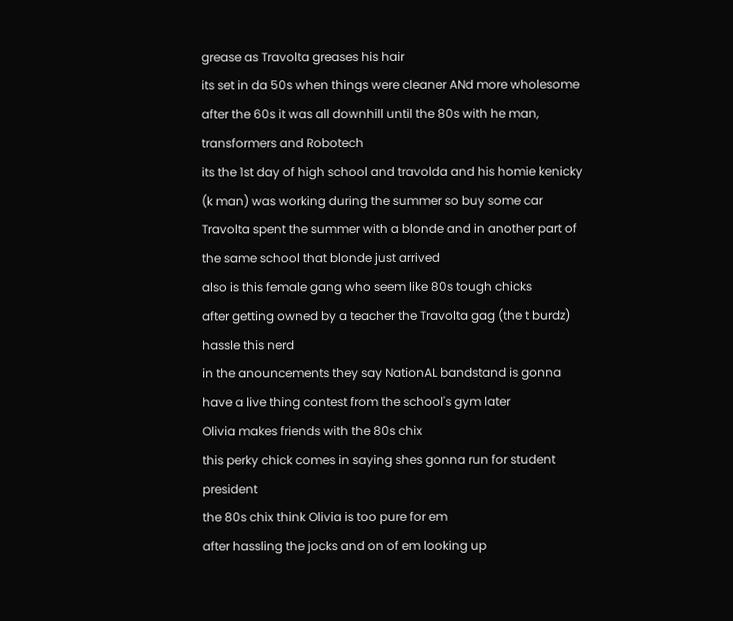grease as Travolta greases his hair
its set in da 50s when things were cleaner ANd more wholesome
after the 60s it was all downhill until the 80s with he man, transformers and Robotech
its the 1st day of high school and travolda and his homie kenicky (k man) was working during the summer so buy some car
Travolta spent the summer with a blonde and in another part of the same school that blonde just arrived
also is this female gang who seem like 80s tough chicks
after getting owned by a teacher the Travolta gag (the t burdz) hassle this nerd
in the anouncements they say NationAL bandstand is gonna have a live thing contest from the school's gym later
Olivia makes friends with the 80s chix
this perky chick comes in saying shes gonna run for student president
the 80s chix think Olivia is too pure for em
after hassling the jocks and on of em looking up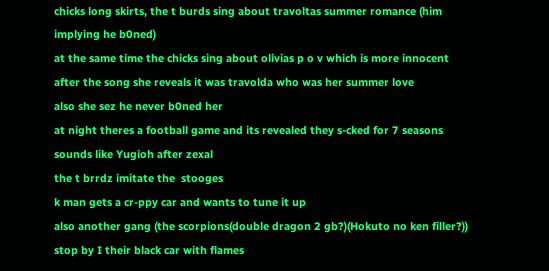chicks long skirts, the t burds sing about travoltas summer romance (him implying he b0ned)
at the same time the chicks sing about olivias p o v which is more innocent
after the song she reveals it was travolda who was her summer love
also she sez he never b0ned her
at night theres a football game and its revealed they s-cked for 7 seasons
sounds like Yugioh after zexal
the t brrdz imitate the  stooges
k man gets a cr-ppy car and wants to tune it up
also another gang (the scorpions(double dragon 2 gb?)(Hokuto no ken filler?)) stop by I their black car with flames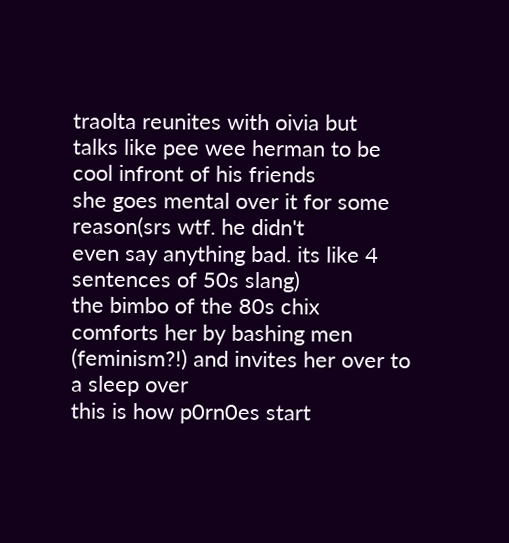traolta reunites with oivia but  talks like pee wee herman to be cool infront of his friends
she goes mental over it for some reason(srs wtf. he didn't
even say anything bad. its like 4 sentences of 50s slang)
the bimbo of the 80s chix comforts her by bashing men (feminism?!) and invites her over to a sleep over
this is how p0rn0es start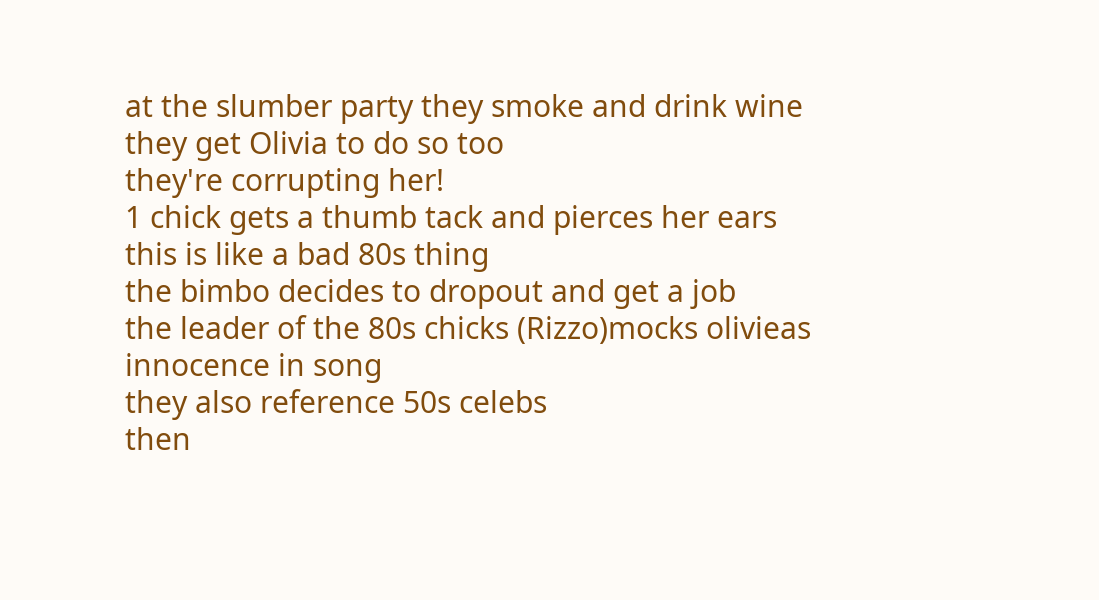at the slumber party they smoke and drink wine
they get Olivia to do so too
they're corrupting her!
1 chick gets a thumb tack and pierces her ears
this is like a bad 80s thing
the bimbo decides to dropout and get a job
the leader of the 80s chicks (Rizzo)mocks olivieas innocence in song
they also reference 50s celebs
then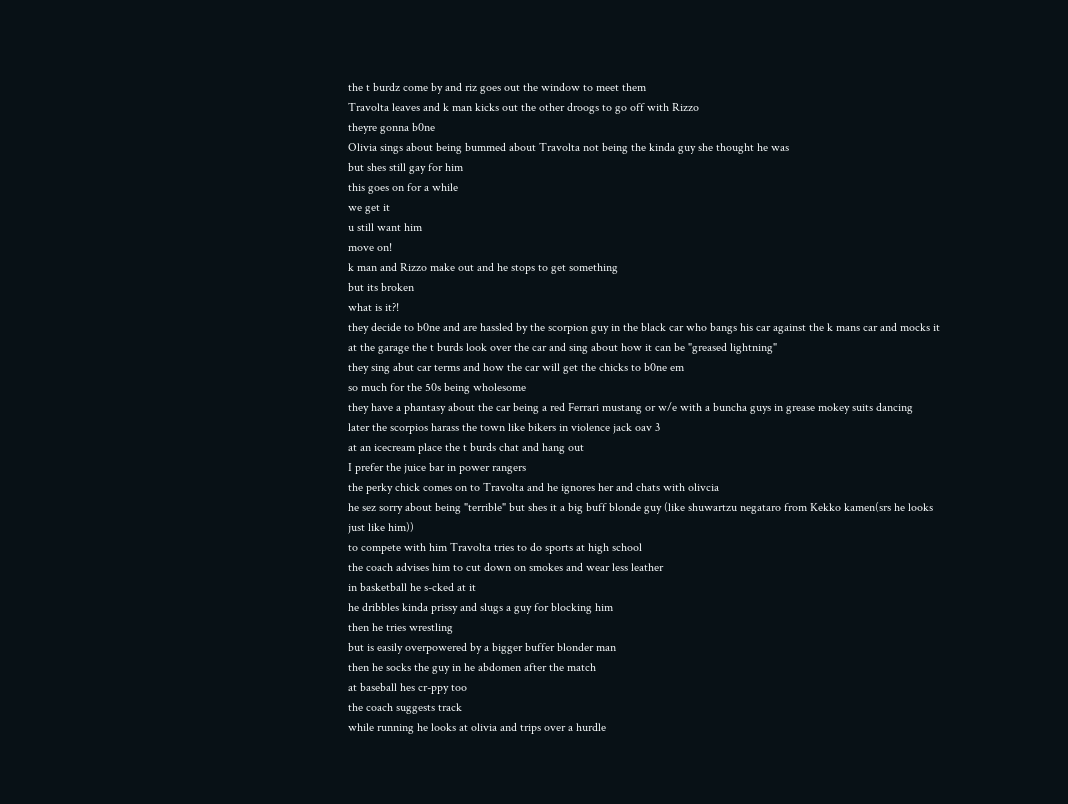the t burdz come by and riz goes out the window to meet them
Travolta leaves and k man kicks out the other droogs to go off with Rizzo
theyre gonna b0ne
Olivia sings about being bummed about Travolta not being the kinda guy she thought he was
but shes still gay for him
this goes on for a while
we get it
u still want him
move on!
k man and Rizzo make out and he stops to get something
but its broken
what is it?!
they decide to b0ne and are hassled by the scorpion guy in the black car who bangs his car against the k mans car and mocks it
at the garage the t burds look over the car and sing about how it can be "greased lightning"
they sing abut car terms and how the car will get the chicks to b0ne em
so much for the 50s being wholesome
they have a phantasy about the car being a red Ferrari mustang or w/e with a buncha guys in grease mokey suits dancing
later the scorpios harass the town like bikers in violence jack oav 3
at an icecream place the t burds chat and hang out
I prefer the juice bar in power rangers
the perky chick comes on to Travolta and he ignores her and chats with olivcia
he sez sorry about being "terrible" but shes it a big buff blonde guy (like shuwartzu negataro from Kekko kamen(srs he looks just like him))
to compete with him Travolta tries to do sports at high school
the coach advises him to cut down on smokes and wear less leather
in basketball he s-cked at it
he dribbles kinda prissy and slugs a guy for blocking him
then he tries wrestling
but is easily overpowered by a bigger buffer blonder man
then he socks the guy in he abdomen after the match
at baseball hes cr-ppy too
the coach suggests track
while running he looks at olivia and trips over a hurdle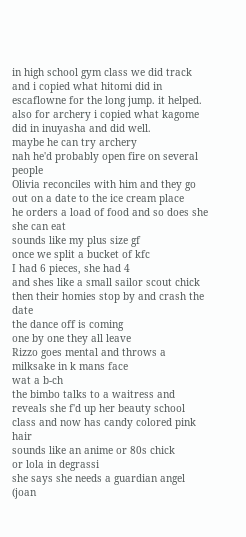in high school gym class we did track and i copied what hitomi did in escaflowne for the long jump. it helped.
also for archery i copied what kagome did in inuyasha and did well.
maybe he can try archery
nah he'd probably open fire on several people
Olivia reconciles with him and they go out on a date to the ice cream place
he orders a load of food and so does she
she can eat
sounds like my plus size gf
once we split a bucket of kfc
I had 6 pieces, she had 4
and shes like a small sailor scout chick
then their homies stop by and crash the date
the dance off is coming
one by one they all leave
Rizzo goes mental and throws a milksake in k mans face
wat a b-ch
the bimbo talks to a waitress and reveals she f'd up her beauty school class and now has candy colored pink hair
sounds like an anime or 80s chick
or lola in degrassi
she says she needs a guardian angel (joan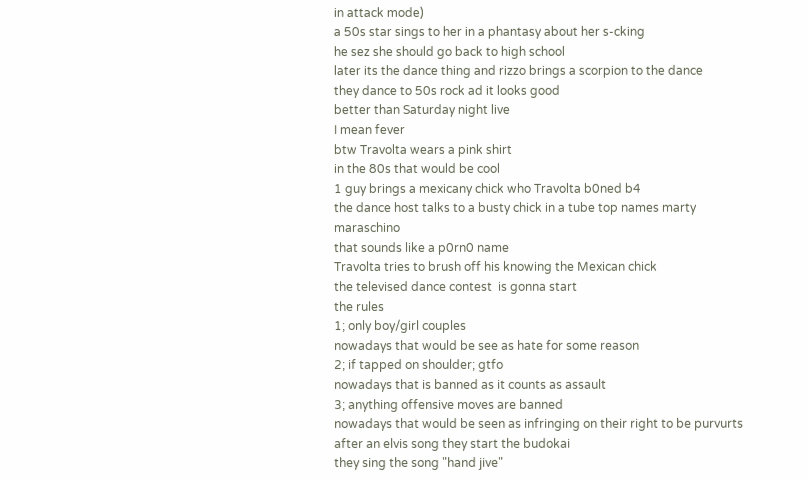in attack mode)
a 50s star sings to her in a phantasy about her s-cking
he sez she should go back to high school
later its the dance thing and rizzo brings a scorpion to the dance
they dance to 50s rock ad it looks good
better than Saturday night live
I mean fever
btw Travolta wears a pink shirt
in the 80s that would be cool
1 guy brings a mexicany chick who Travolta b0ned b4
the dance host talks to a busty chick in a tube top names marty maraschino
that sounds like a p0rn0 name
Travolta tries to brush off his knowing the Mexican chick
the televised dance contest  is gonna start
the rules
1; only boy/girl couples
nowadays that would be see as hate for some reason
2; if tapped on shoulder; gtfo
nowadays that is banned as it counts as assault
3; anything offensive moves are banned
nowadays that would be seen as infringing on their right to be purvurts
after an elvis song they start the budokai
they sing the song "hand jive"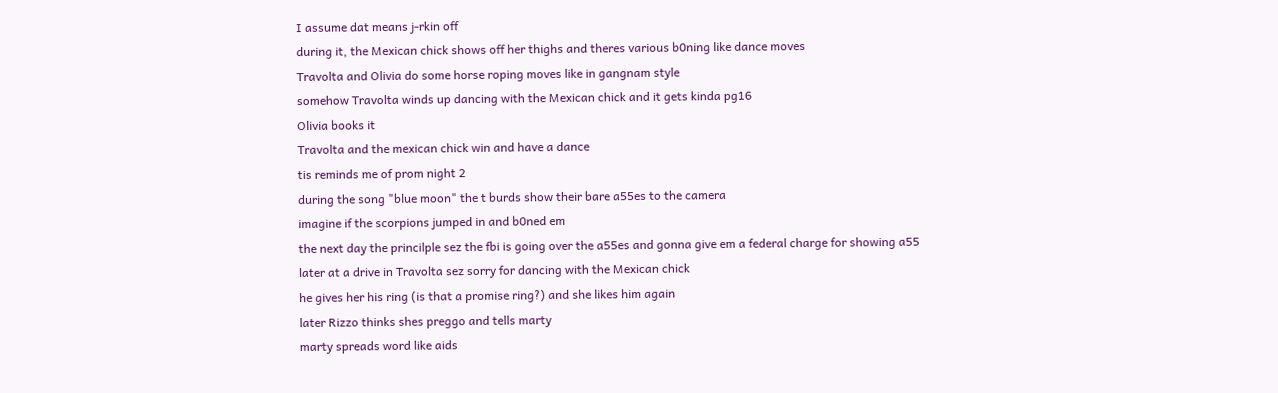I assume dat means j-rkin off
during it, the Mexican chick shows off her thighs and theres various b0ning like dance moves
Travolta and Olivia do some horse roping moves like in gangnam style
somehow Travolta winds up dancing with the Mexican chick and it gets kinda pg16
Olivia books it
Travolta and the mexican chick win and have a dance
tis reminds me of prom night 2
during the song "blue moon" the t burds show their bare a55es to the camera
imagine if the scorpions jumped in and b0ned em
the next day the princilple sez the fbi is going over the a55es and gonna give em a federal charge for showing a55
later at a drive in Travolta sez sorry for dancing with the Mexican chick
he gives her his ring (is that a promise ring?) and she likes him again
later Rizzo thinks shes preggo and tells marty
marty spreads word like aids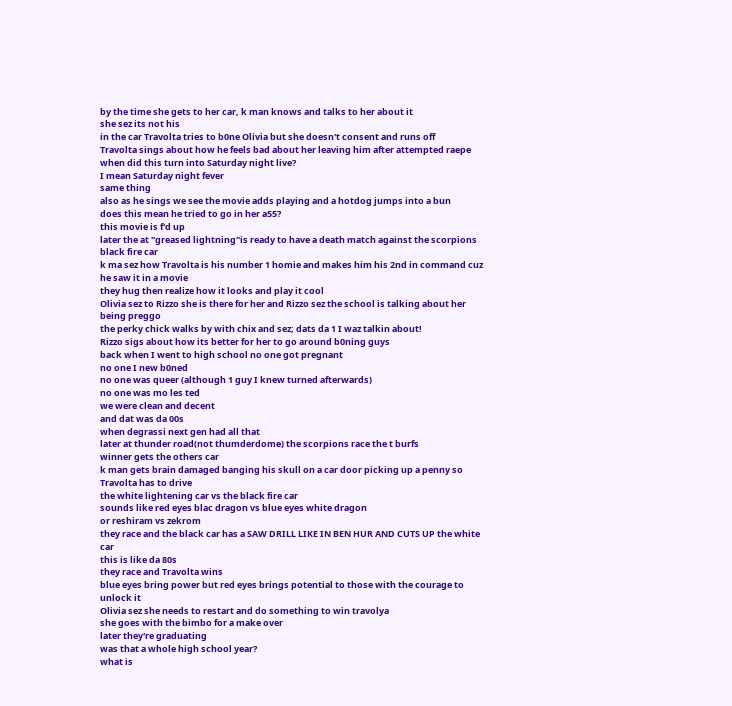by the time she gets to her car, k man knows and talks to her about it
she sez its not his
in the car Travolta tries to b0ne Olivia but she doesn't consent and runs off
Travolta sings about how he feels bad about her leaving him after attempted raepe
when did this turn into Saturday night live?
I mean Saturday night fever
same thing
also as he sings we see the movie adds playing and a hotdog jumps into a bun
does this mean he tried to go in her a55?
this movie is f'd up
later the at "greased lightning"is ready to have a death match against the scorpions black fire car
k ma sez how Travolta is his number 1 homie and makes him his 2nd in command cuz he saw it in a movie
they hug then realize how it looks and play it cool
Olivia sez to Rizzo she is there for her and Rizzo sez the school is talking about her being preggo
the perky chick walks by with chix and sez; dats da 1 I waz talkin about!
Rizzo sigs about how its better for her to go around b0ning guys
back when I went to high school no one got pregnant
no one I new b0ned
no one was queer (although 1 guy I knew turned afterwards)
no one was mo les ted
we were clean and decent
and dat was da 00s
when degrassi next gen had all that
later at thunder road(not thumderdome) the scorpions race the t burfs
winner gets the others car
k man gets brain damaged banging his skull on a car door picking up a penny so Travolta has to drive
the white lightening car vs the black fire car
sounds like red eyes blac dragon vs blue eyes white dragon
or reshiram vs zekrom
they race and the black car has a SAW DRILL LIKE IN BEN HUR AND CUTS UP the white car
this is like da 80s
they race and Travolta wins
blue eyes bring power but red eyes brings potential to those with the courage to unlock it
Olivia sez she needs to restart and do something to win travolya
she goes with the bimbo for a make over
later they're graduating
was that a whole high school year?
what is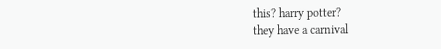this? harry potter?
they have a carnival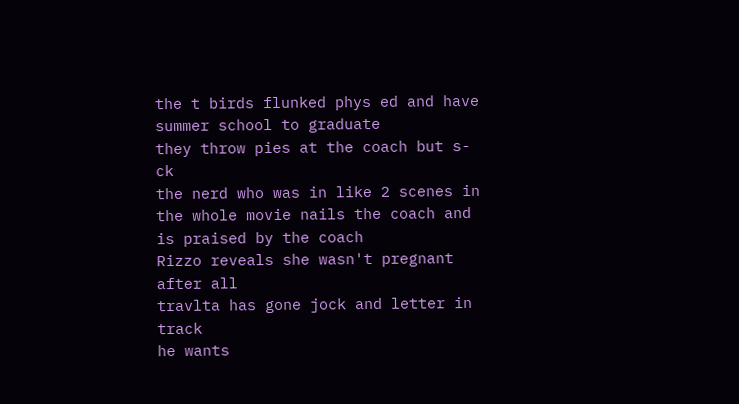the t birds flunked phys ed and have summer school to graduate
they throw pies at the coach but s-ck
the nerd who was in like 2 scenes in the whole movie nails the coach and is praised by the coach
Rizzo reveals she wasn't pregnant after all
travlta has gone jock and letter in track
he wants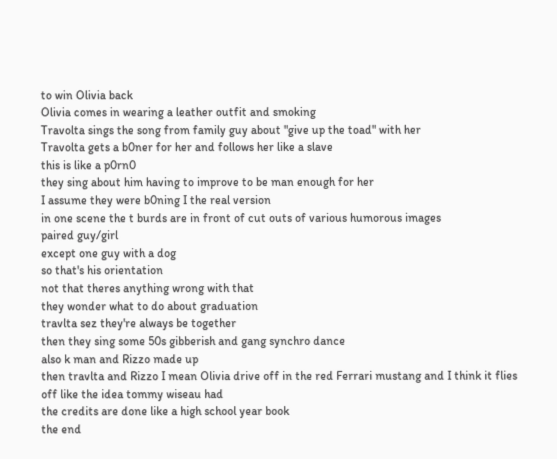to win Olivia back
Olivia comes in wearing a leather outfit and smoking
Travolta sings the song from family guy about "give up the toad" with her
Travolta gets a b0ner for her and follows her like a slave
this is like a p0rn0
they sing about him having to improve to be man enough for her
I assume they were b0ning I the real version
in one scene the t burds are in front of cut outs of various humorous images
paired guy/girl
except one guy with a dog
so that's his orientation
not that theres anything wrong with that
they wonder what to do about graduation
travlta sez they're always be together
then they sing some 50s gibberish and gang synchro dance
also k man and Rizzo made up
then travlta and Rizzo I mean Olivia drive off in the red Ferrari mustang and I think it flies off like the idea tommy wiseau had
the credits are done like a high school year book
the end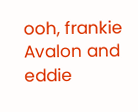ooh, frankie Avalon and eddie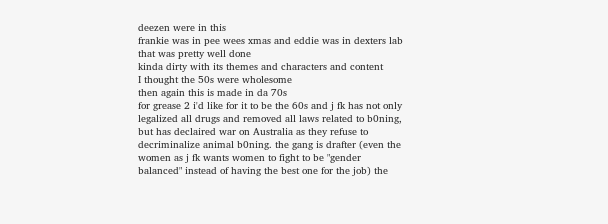deezen were in this
frankie was in pee wees xmas and eddie was in dexters lab
that was pretty well done
kinda dirty with its themes and characters and content
I thought the 50s were wholesome
then again this is made in da 70s
for grease 2 i'd like for it to be the 60s and j fk has not only legalized all drugs and removed all laws related to b0ning, but has declaired war on Australia as they refuse to decriminalize animal b0ning. the gang is drafter (even the women as j fk wants women to fight to be "gender balanced" instead of having the best one for the job) the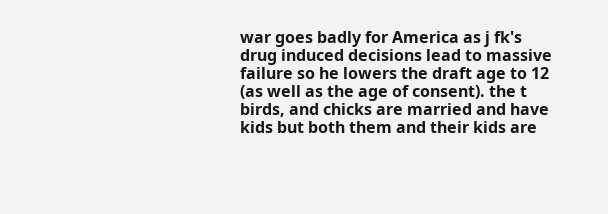war goes badly for America as j fk's drug induced decisions lead to massive failure so he lowers the draft age to 12 (as well as the age of consent). the t birds, and chicks are married and have kids but both them and their kids are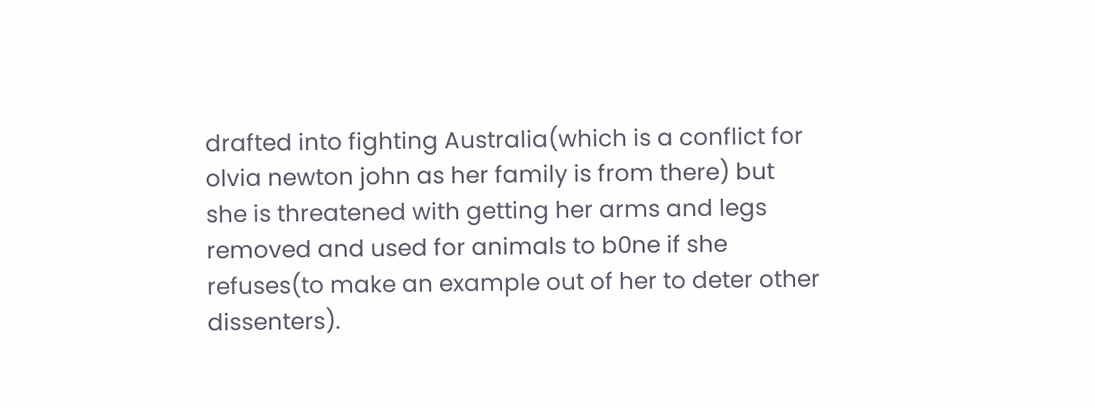drafted into fighting Australia(which is a conflict for olvia newton john as her family is from there) but she is threatened with getting her arms and legs removed and used for animals to b0ne if she refuses(to make an example out of her to deter other dissenters).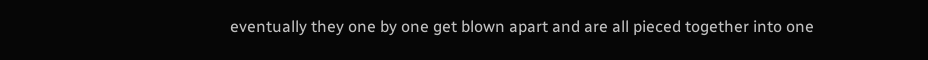eventually they one by one get blown apart and are all pieced together into one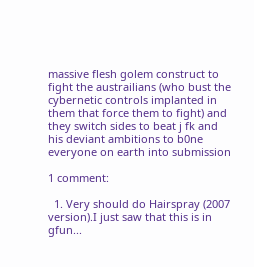massive flesh golem construct to fight the austrailians (who bust the cybernetic controls implanted in them that force them to fight) and they switch sides to beat j fk and his deviant ambitions to b0ne everyone on earth into submission

1 comment:

  1. Very should do Hairspray (2007 version).I just saw that this is in gfun...